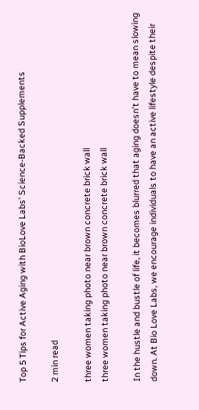Top 5 Tips for Active Aging with BioLove Labs' Science-Backed Supplements

2 min read

three women taking photo near brown concrete brick wall
three women taking photo near brown concrete brick wall

In the hustle and bustle of life, it becomes blurred that aging doesn’t have to mean slowing down. At Bio Love Labs, we encourage individuals to have an active lifestyle despite their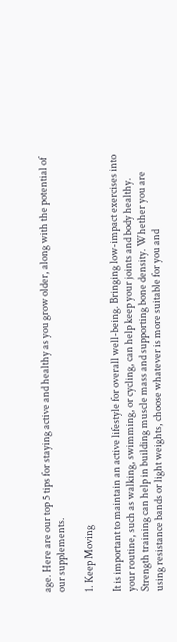age. Here are our top 5 tips for staying active and healthy as you grow older, along with the potential of our supplements.

1. Keep Moving

It is important to maintain an active lifestyle for overall well-being. Bringing low-impact exercises into your routine, such as walking, swimming, or cycling, can help keep your joints and body healthy. Strength training can help in building muscle mass and supporting bone density. Whether you are using resistance bands or light weights, choose whatever is more suitable for you and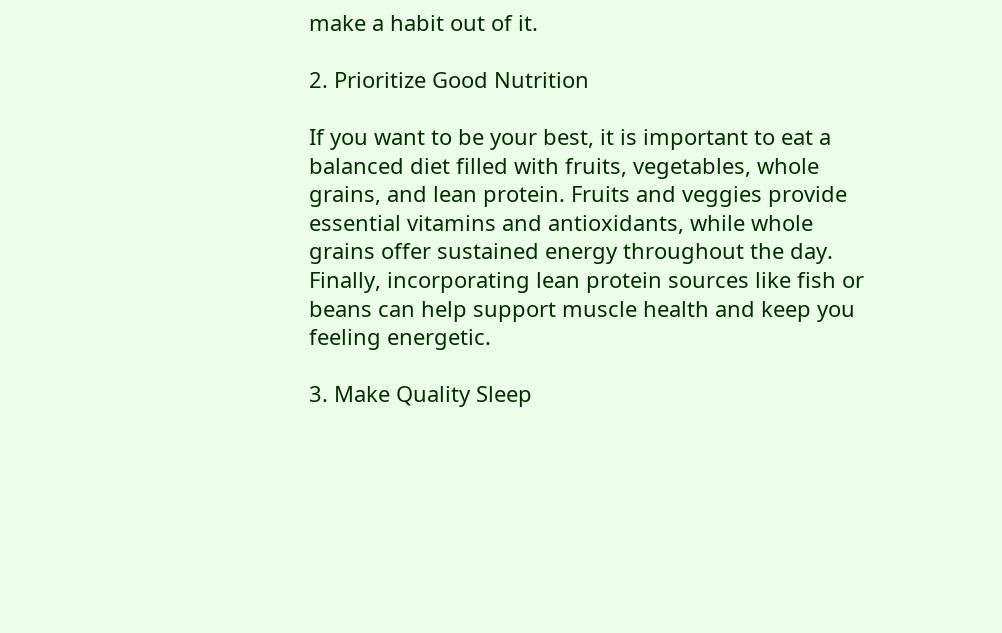make a habit out of it.

2. Prioritize Good Nutrition

If you want to be your best, it is important to eat a balanced diet filled with fruits, vegetables, whole grains, and lean protein. Fruits and veggies provide essential vitamins and antioxidants, while whole grains offer sustained energy throughout the day. Finally, incorporating lean protein sources like fish or beans can help support muscle health and keep you feeling energetic.

3. Make Quality Sleep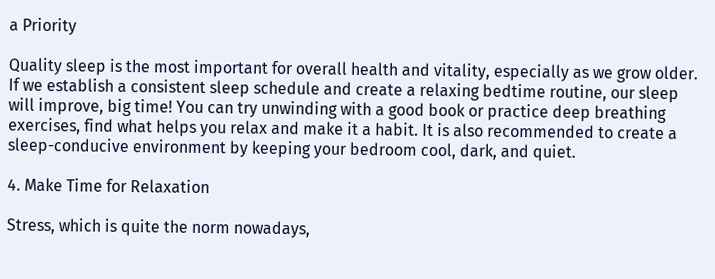a Priority

Quality sleep is the most important for overall health and vitality, especially as we grow older. If we establish a consistent sleep schedule and create a relaxing bedtime routine, our sleep will improve, big time! You can try unwinding with a good book or practice deep breathing exercises, find what helps you relax and make it a habit. It is also recommended to create a sleep-conducive environment by keeping your bedroom cool, dark, and quiet.

4. Make Time for Relaxation

Stress, which is quite the norm nowadays,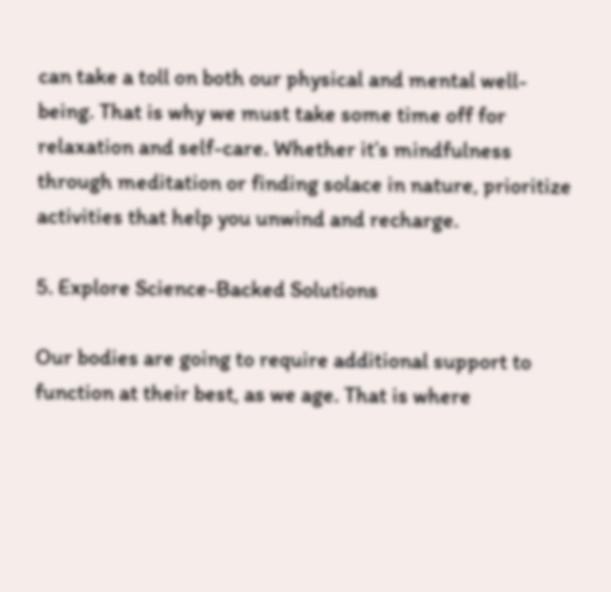can take a toll on both our physical and mental well-being. That is why we must take some time off for relaxation and self-care. Whether it’s mindfulness through meditation or finding solace in nature, prioritize activities that help you unwind and recharge.

5. Explore Science-Backed Solutions

Our bodies are going to require additional support to function at their best, as we age. That is where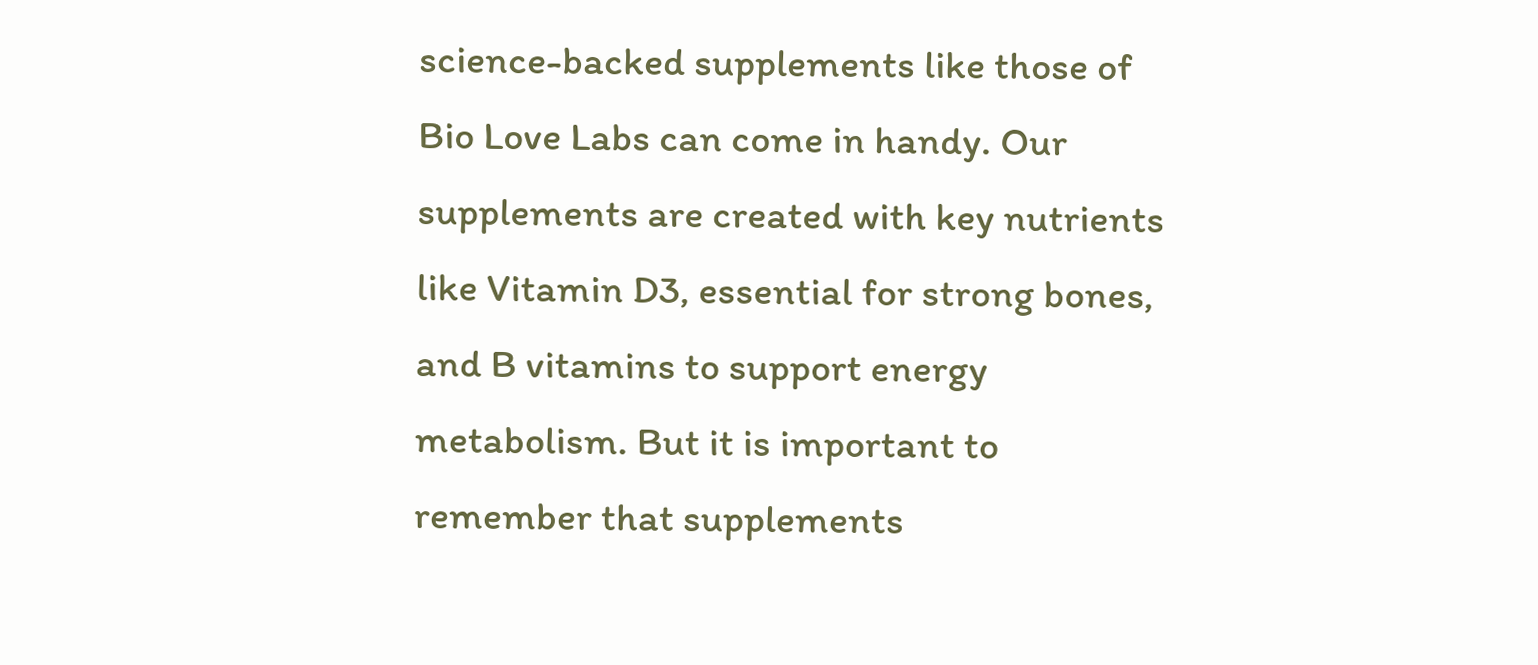science-backed supplements like those of Bio Love Labs can come in handy. Our supplements are created with key nutrients like Vitamin D3, essential for strong bones, and B vitamins to support energy metabolism. But it is important to remember that supplements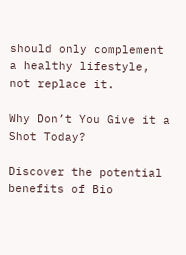should only complement a healthy lifestyle, not replace it.

Why Don’t You Give it a Shot Today?

Discover the potential benefits of Bio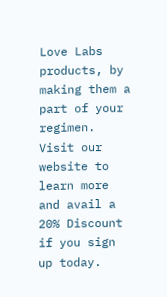Love Labs products, by making them a part of your regimen. Visit our website to learn more and avail a 20% Discount if you sign up today.